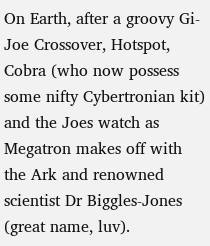On Earth, after a groovy Gi-Joe Crossover, Hotspot, Cobra (who now possess some nifty Cybertronian kit) and the Joes watch as Megatron makes off with the Ark and renowned scientist Dr Biggles-Jones (great name, luv).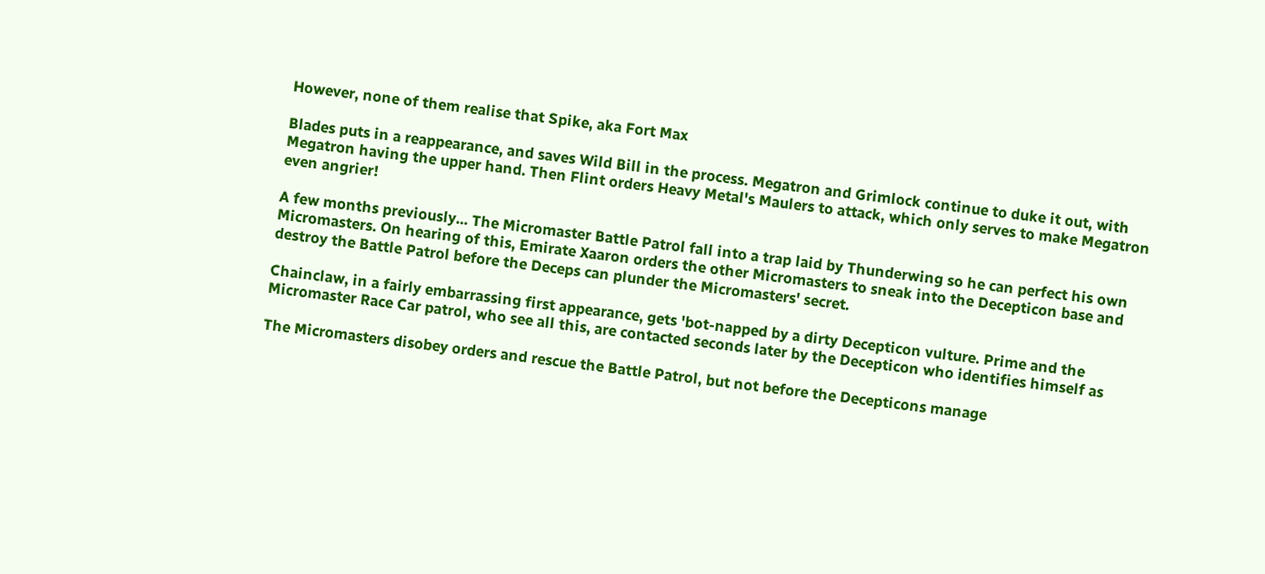However, none of them realise that Spike, aka Fort Max

Blades puts in a reappearance, and saves Wild Bill in the process. Megatron and Grimlock continue to duke it out, with Megatron having the upper hand. Then Flint orders Heavy Metal's Maulers to attack, which only serves to make Megatron even angrier!

A few months previously... The Micromaster Battle Patrol fall into a trap laid by Thunderwing so he can perfect his own Micromasters. On hearing of this, Emirate Xaaron orders the other Micromasters to sneak into the Decepticon base and destroy the Battle Patrol before the Deceps can plunder the Micromasters' secret.

Chainclaw, in a fairly embarrassing first appearance, gets 'bot-napped by a dirty Decepticon vulture. Prime and the Micromaster Race Car patrol, who see all this, are contacted seconds later by the Decepticon who identifies himself as

The Micromasters disobey orders and rescue the Battle Patrol, but not before the Decepticons manage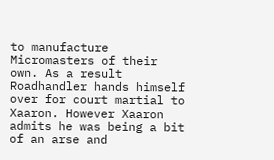to manufacture Micromasters of their own. As a result Roadhandler hands himself over for court martial to Xaaron. However Xaaron admits he was being a bit of an arse and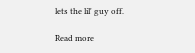lets the lil' guy off.

Read more